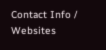Contact Info / Websites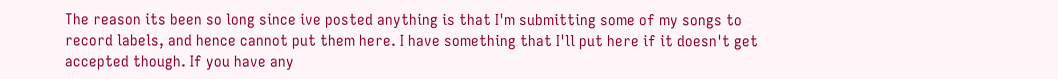The reason its been so long since ive posted anything is that I'm submitting some of my songs to record labels, and hence cannot put them here. I have something that I'll put here if it doesn't get accepted though. If you have any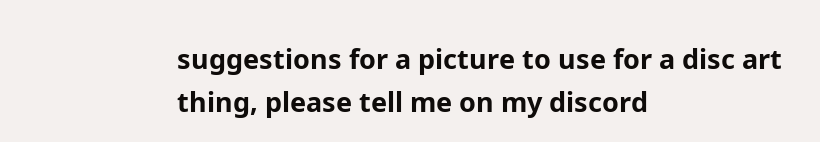suggestions for a picture to use for a disc art thing, please tell me on my discord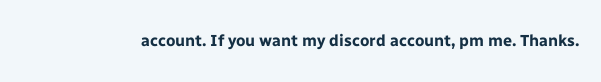account. If you want my discord account, pm me. Thanks.